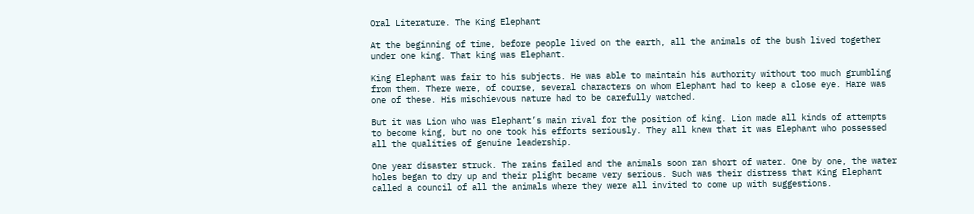Oral Literature. The King Elephant

At the beginning of time, before people lived on the earth, all the animals of the bush lived together under one king. That king was Elephant.

King Elephant was fair to his subjects. He was able to maintain his authority without too much grumbling from them. There were, of course, several characters on whom Elephant had to keep a close eye. Hare was one of these. His mischievous nature had to be carefully watched.

But it was Lion who was Elephant’s main rival for the position of king. Lion made all kinds of attempts to become king, but no one took his efforts seriously. They all knew that it was Elephant who possessed all the qualities of genuine leadership.

One year disaster struck. The rains failed and the animals soon ran short of water. One by one, the water holes began to dry up and their plight became very serious. Such was their distress that King Elephant called a council of all the animals where they were all invited to come up with suggestions.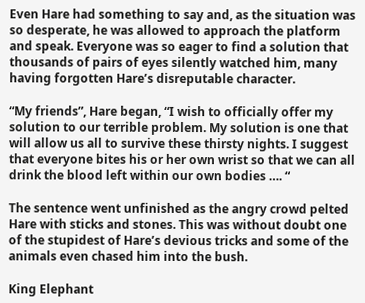Even Hare had something to say and, as the situation was so desperate, he was allowed to approach the platform and speak. Everyone was so eager to find a solution that thousands of pairs of eyes silently watched him, many having forgotten Hare’s disreputable character.

“My friends”, Hare began, “I wish to officially offer my solution to our terrible problem. My solution is one that will allow us all to survive these thirsty nights. I suggest that everyone bites his or her own wrist so that we can all drink the blood left within our own bodies …. “

The sentence went unfinished as the angry crowd pelted Hare with sticks and stones. This was without doubt one of the stupidest of Hare’s devious tricks and some of the animals even chased him into the bush.

King Elephant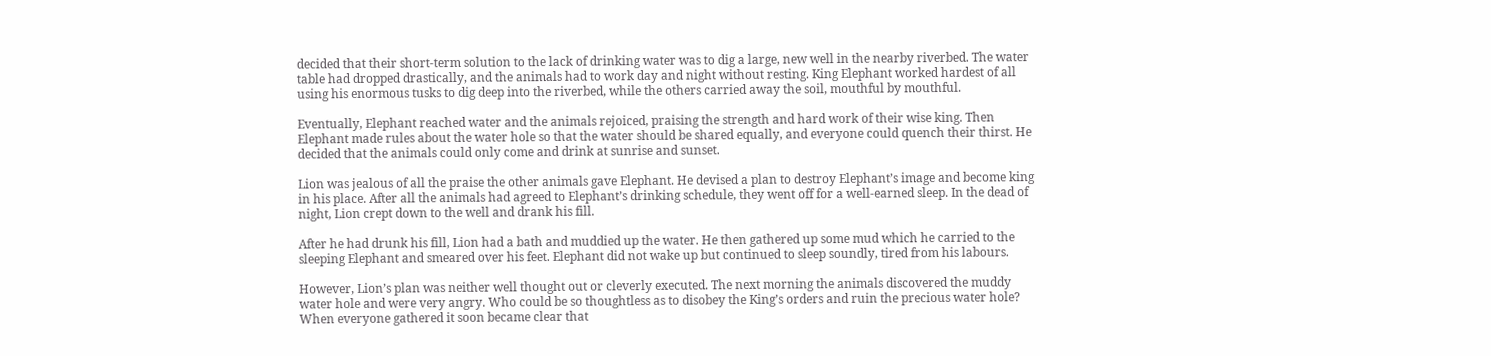decided that their short-term solution to the lack of drinking water was to dig a large, new well in the nearby riverbed. The water table had dropped drastically, and the animals had to work day and night without resting. King Elephant worked hardest of all using his enormous tusks to dig deep into the riverbed, while the others carried away the soil, mouthful by mouthful.

Eventually, Elephant reached water and the animals rejoiced, praising the strength and hard work of their wise king. Then Elephant made rules about the water hole so that the water should be shared equally, and everyone could quench their thirst. He decided that the animals could only come and drink at sunrise and sunset.

Lion was jealous of all the praise the other animals gave Elephant. He devised a plan to destroy Elephant’s image and become king in his place. After all the animals had agreed to Elephant’s drinking schedule, they went off for a well-earned sleep. In the dead of night, Lion crept down to the well and drank his fill.

After he had drunk his fill, Lion had a bath and muddied up the water. He then gathered up some mud which he carried to the sleeping Elephant and smeared over his feet. Elephant did not wake up but continued to sleep soundly, tired from his labours.

However, Lion’s plan was neither well thought out or cleverly executed. The next morning the animals discovered the muddy water hole and were very angry. Who could be so thoughtless as to disobey the King’s orders and ruin the precious water hole? When everyone gathered it soon became clear that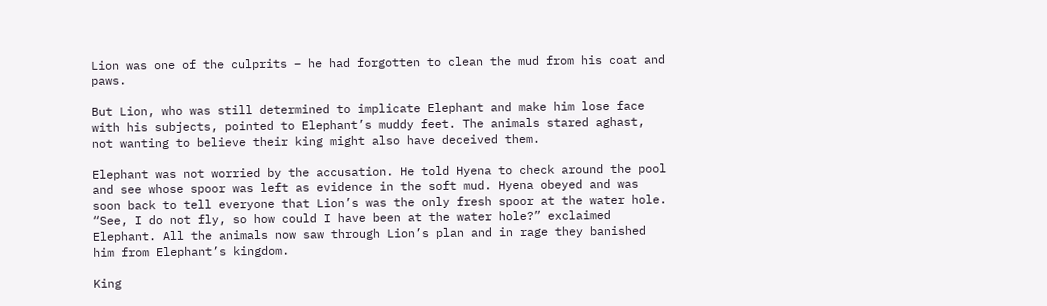Lion was one of the culprits – he had forgotten to clean the mud from his coat and paws.

But Lion, who was still determined to implicate Elephant and make him lose face with his subjects, pointed to Elephant’s muddy feet. The animals stared aghast, not wanting to believe their king might also have deceived them.

Elephant was not worried by the accusation. He told Hyena to check around the pool and see whose spoor was left as evidence in the soft mud. Hyena obeyed and was soon back to tell everyone that Lion’s was the only fresh spoor at the water hole. “See, I do not fly, so how could I have been at the water hole?” exclaimed Elephant. All the animals now saw through Lion’s plan and in rage they banished him from Elephant’s kingdom.

King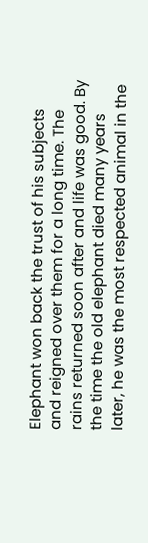Elephant won back the trust of his subjects and reigned over them for a long time. The rains returned soon after and life was good. By the time the old elephant died many years later, he was the most respected animal in the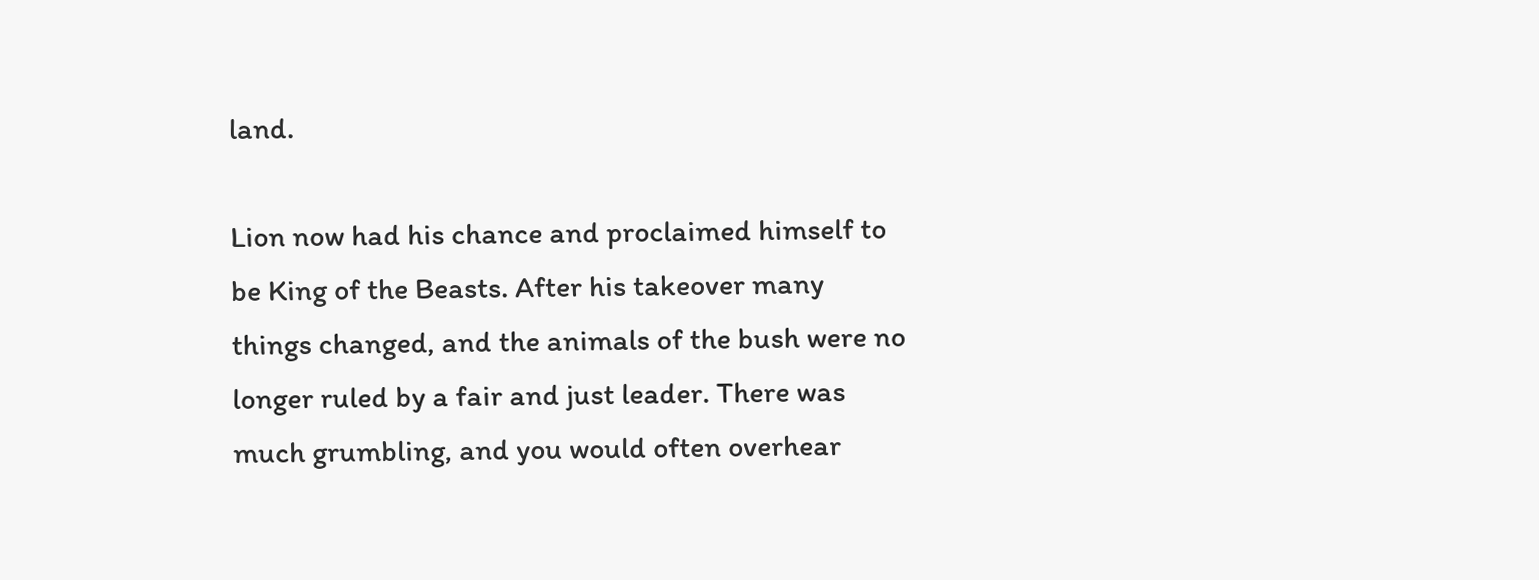land.

Lion now had his chance and proclaimed himself to be King of the Beasts. After his takeover many things changed, and the animals of the bush were no longer ruled by a fair and just leader. There was much grumbling, and you would often overhear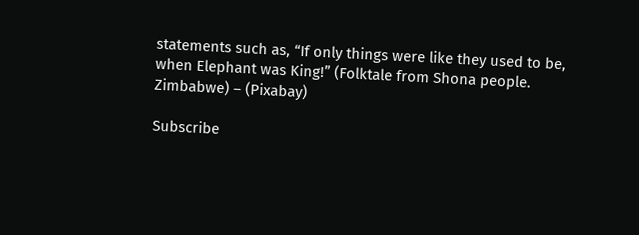statements such as, “If only things were like they used to be, when Elephant was King!” (Folktale from Shona people. Zimbabwe) – (Pixabay)

Subscribe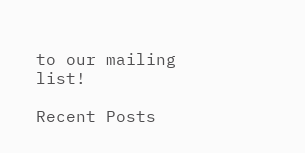to our mailing list!

Recent Posts